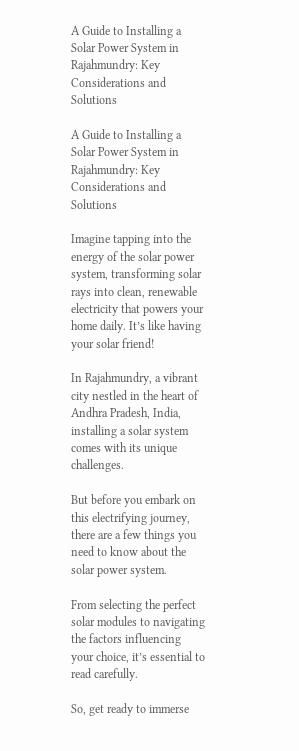A Guide to Installing a Solar Power System in Rajahmundry: Key Considerations and Solutions

A Guide to Installing a Solar Power System in Rajahmundry: Key Considerations and Solutions

Imagine tapping into the energy of the solar power system, transforming solar rays into clean, renewable electricity that powers your home daily. It’s like having your solar friend!

In Rajahmundry, a vibrant city nestled in the heart of Andhra Pradesh, India, installing a solar system comes with its unique challenges.

But before you embark on this electrifying journey, there are a few things you need to know about the solar power system.

From selecting the perfect solar modules to navigating the factors influencing your choice, it’s essential to read carefully.

So, get ready to immerse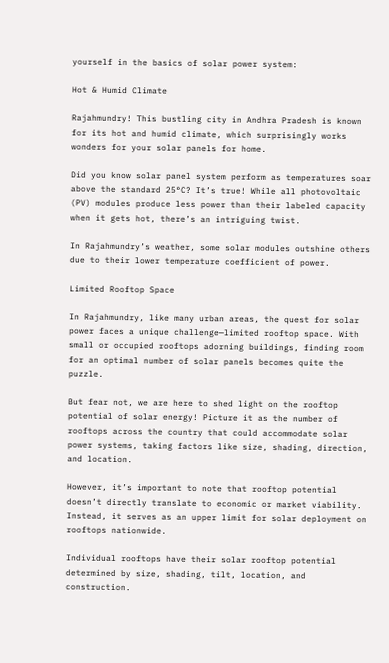yourself in the basics of solar power system:

Hot & Humid Climate

Rajahmundry! This bustling city in Andhra Pradesh is known for its hot and humid climate, which surprisingly works wonders for your solar panels for home.

Did you know solar panel system perform as temperatures soar above the standard 25°C? It’s true! While all photovoltaic (PV) modules produce less power than their labeled capacity when it gets hot, there’s an intriguing twist.

In Rajahmundry’s weather, some solar modules outshine others due to their lower temperature coefficient of power.

Limited Rooftop Space

In Rajahmundry, like many urban areas, the quest for solar power faces a unique challenge—limited rooftop space. With small or occupied rooftops adorning buildings, finding room for an optimal number of solar panels becomes quite the puzzle.

But fear not, we are here to shed light on the rooftop potential of solar energy! Picture it as the number of rooftops across the country that could accommodate solar power systems, taking factors like size, shading, direction, and location.

However, it’s important to note that rooftop potential doesn’t directly translate to economic or market viability. Instead, it serves as an upper limit for solar deployment on rooftops nationwide.

Individual rooftops have their solar rooftop potential determined by size, shading, tilt, location, and construction.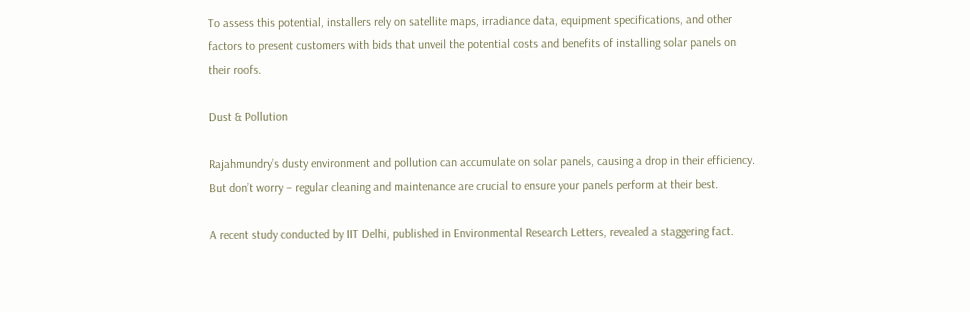To assess this potential, installers rely on satellite maps, irradiance data, equipment specifications, and other factors to present customers with bids that unveil the potential costs and benefits of installing solar panels on their roofs.

Dust & Pollution

Rajahmundry’s dusty environment and pollution can accumulate on solar panels, causing a drop in their efficiency. But don’t worry – regular cleaning and maintenance are crucial to ensure your panels perform at their best.

A recent study conducted by IIT Delhi, published in Environmental Research Letters, revealed a staggering fact.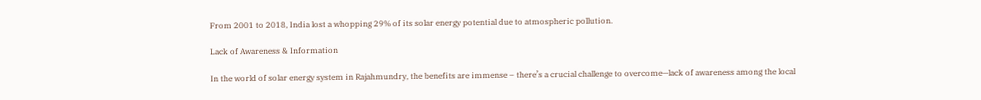From 2001 to 2018, India lost a whopping 29% of its solar energy potential due to atmospheric pollution.

Lack of Awareness & Information

In the world of solar energy system in Rajahmundry, the benefits are immense – there’s a crucial challenge to overcome—lack of awareness among the local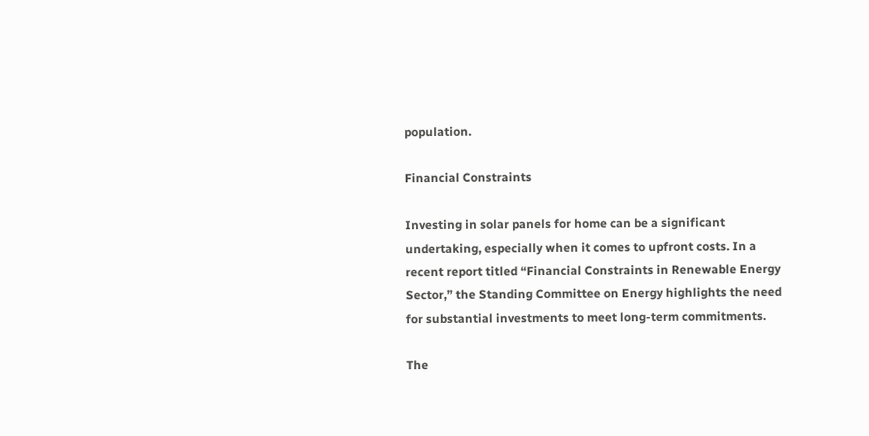population.

Financial Constraints

Investing in solar panels for home can be a significant undertaking, especially when it comes to upfront costs. In a recent report titled “Financial Constraints in Renewable Energy Sector,” the Standing Committee on Energy highlights the need for substantial investments to meet long-term commitments.

The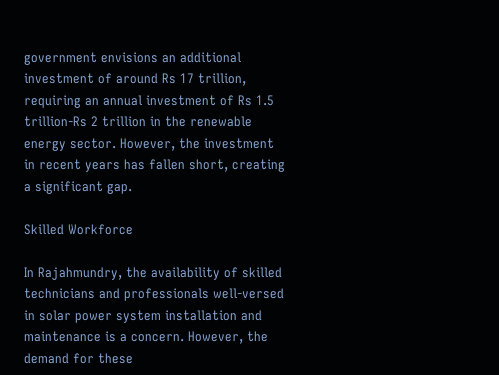government envisions an additional investment of around Rs 17 trillion, requiring an annual investment of Rs 1.5 trillion-Rs 2 trillion in the renewable energy sector. However, the investment in recent years has fallen short, creating a significant gap.

Skilled Workforce

In Rajahmundry, the availability of skilled technicians and professionals well-versed in solar power system installation and maintenance is a concern. However, the demand for these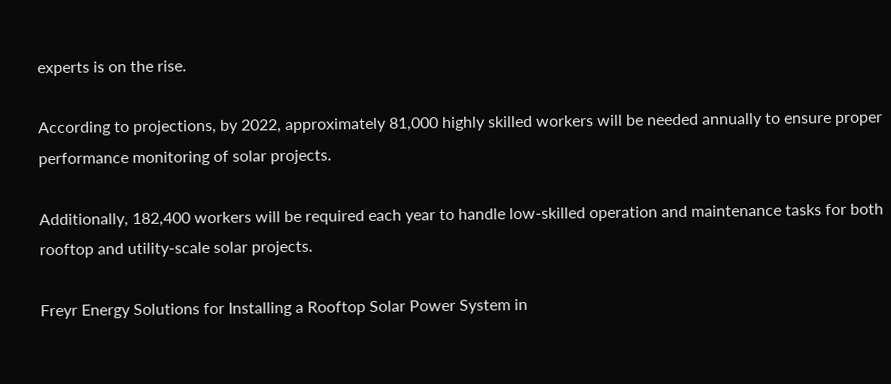experts is on the rise.

According to projections, by 2022, approximately 81,000 highly skilled workers will be needed annually to ensure proper performance monitoring of solar projects.

Additionally, 182,400 workers will be required each year to handle low-skilled operation and maintenance tasks for both rooftop and utility-scale solar projects.

Freyr Energy Solutions for Installing a Rooftop Solar Power System in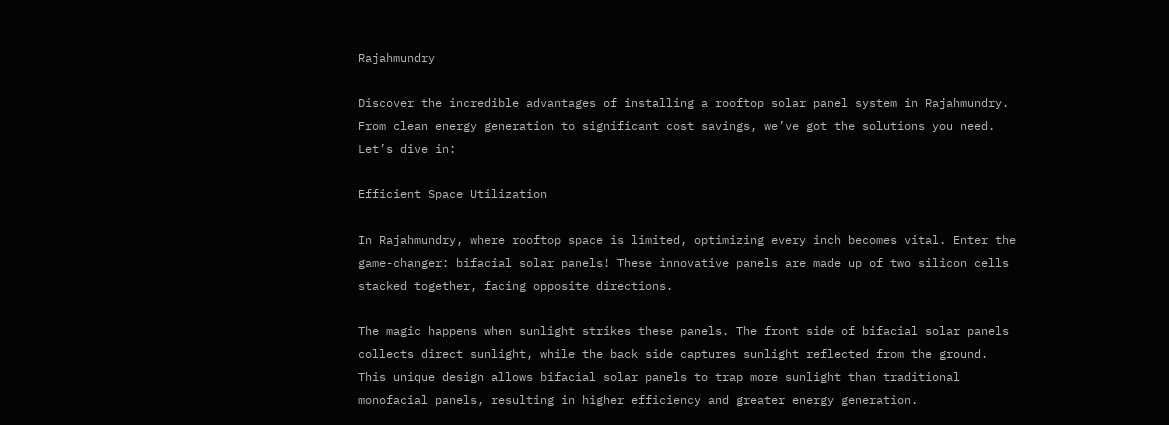Rajahmundry

Discover the incredible advantages of installing a rooftop solar panel system in Rajahmundry. From clean energy generation to significant cost savings, we’ve got the solutions you need. Let’s dive in:

Efficient Space Utilization

In Rajahmundry, where rooftop space is limited, optimizing every inch becomes vital. Enter the game-changer: bifacial solar panels! These innovative panels are made up of two silicon cells stacked together, facing opposite directions.

The magic happens when sunlight strikes these panels. The front side of bifacial solar panels collects direct sunlight, while the back side captures sunlight reflected from the ground. This unique design allows bifacial solar panels to trap more sunlight than traditional monofacial panels, resulting in higher efficiency and greater energy generation.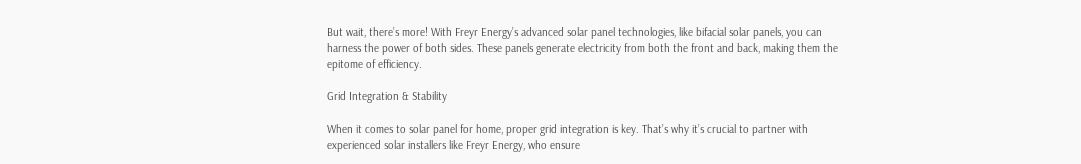But wait, there’s more! With Freyr Energy’s advanced solar panel technologies, like bifacial solar panels, you can harness the power of both sides. These panels generate electricity from both the front and back, making them the epitome of efficiency.

Grid Integration & Stability

When it comes to solar panel for home, proper grid integration is key. That’s why it’s crucial to partner with experienced solar installers like Freyr Energy, who ensure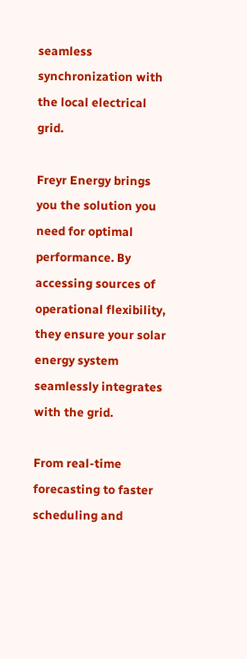seamless synchronization with the local electrical grid.

Freyr Energy brings you the solution you need for optimal performance. By accessing sources of operational flexibility, they ensure your solar energy system seamlessly integrates with the grid.

From real-time forecasting to faster scheduling and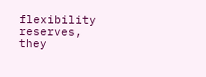flexibility reserves, they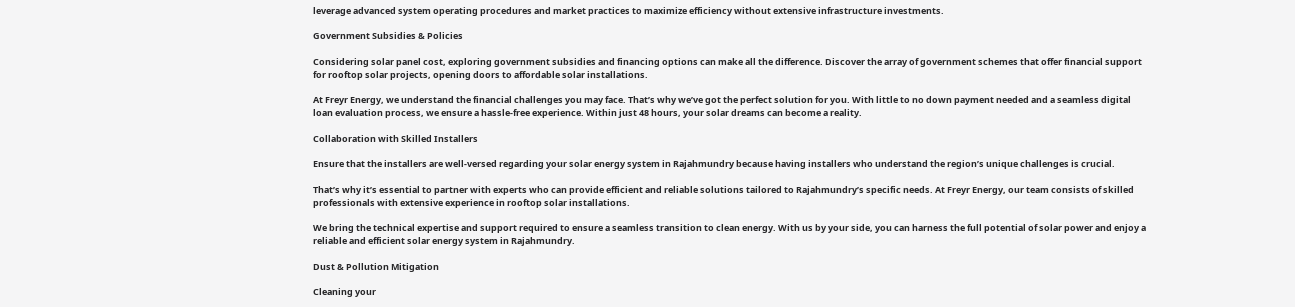leverage advanced system operating procedures and market practices to maximize efficiency without extensive infrastructure investments.

Government Subsidies & Policies

Considering solar panel cost, exploring government subsidies and financing options can make all the difference. Discover the array of government schemes that offer financial support for rooftop solar projects, opening doors to affordable solar installations.

At Freyr Energy, we understand the financial challenges you may face. That’s why we’ve got the perfect solution for you. With little to no down payment needed and a seamless digital loan evaluation process, we ensure a hassle-free experience. Within just 48 hours, your solar dreams can become a reality.

Collaboration with Skilled Installers

Ensure that the installers are well-versed regarding your solar energy system in Rajahmundry because having installers who understand the region’s unique challenges is crucial.

That’s why it’s essential to partner with experts who can provide efficient and reliable solutions tailored to Rajahmundry’s specific needs. At Freyr Energy, our team consists of skilled professionals with extensive experience in rooftop solar installations.

We bring the technical expertise and support required to ensure a seamless transition to clean energy. With us by your side, you can harness the full potential of solar power and enjoy a reliable and efficient solar energy system in Rajahmundry.

Dust & Pollution Mitigation

Cleaning your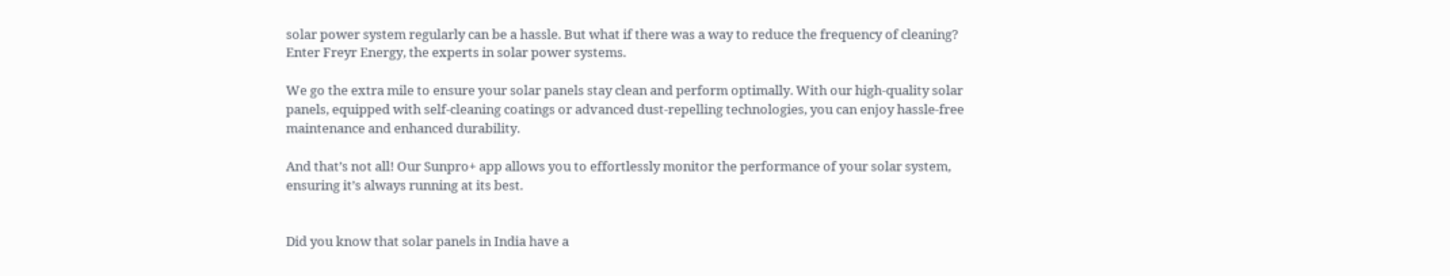solar power system regularly can be a hassle. But what if there was a way to reduce the frequency of cleaning? Enter Freyr Energy, the experts in solar power systems.

We go the extra mile to ensure your solar panels stay clean and perform optimally. With our high-quality solar panels, equipped with self-cleaning coatings or advanced dust-repelling technologies, you can enjoy hassle-free maintenance and enhanced durability.

And that’s not all! Our Sunpro+ app allows you to effortlessly monitor the performance of your solar system, ensuring it’s always running at its best.


Did you know that solar panels in India have a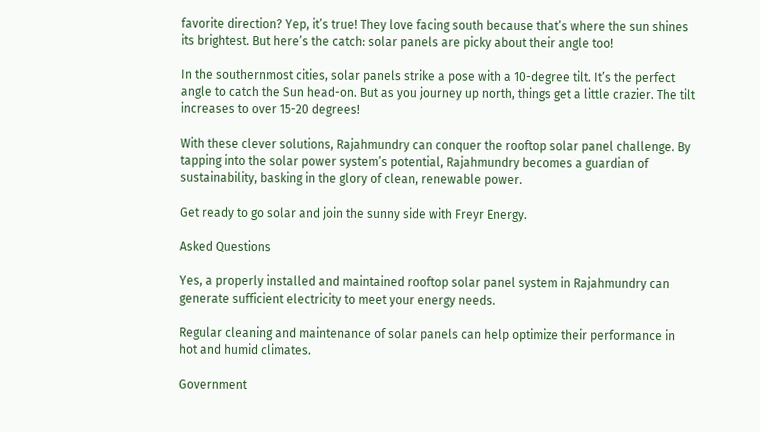favorite direction? Yep, it’s true! They love facing south because that’s where the sun shines its brightest. But here’s the catch: solar panels are picky about their angle too!

In the southernmost cities, solar panels strike a pose with a 10-degree tilt. It’s the perfect angle to catch the Sun head-on. But as you journey up north, things get a little crazier. The tilt increases to over 15-20 degrees!

With these clever solutions, Rajahmundry can conquer the rooftop solar panel challenge. By tapping into the solar power system’s potential, Rajahmundry becomes a guardian of sustainability, basking in the glory of clean, renewable power.

Get ready to go solar and join the sunny side with Freyr Energy.

Asked Questions

Yes, a properly installed and maintained rooftop solar panel system in Rajahmundry can generate sufficient electricity to meet your energy needs.

Regular cleaning and maintenance of solar panels can help optimize their performance in hot and humid climates.

Government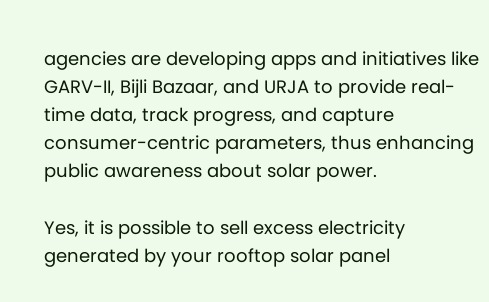agencies are developing apps and initiatives like GARV-II, Bijli Bazaar, and URJA to provide real-time data, track progress, and capture consumer-centric parameters, thus enhancing public awareness about solar power.

Yes, it is possible to sell excess electricity generated by your rooftop solar panel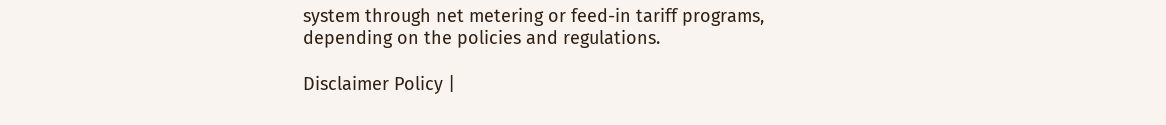system through net metering or feed-in tariff programs, depending on the policies and regulations.

Disclaimer Policy |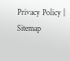Privacy Policy | Sitemap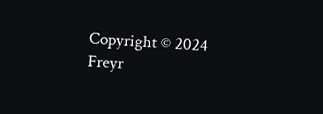Copyright © 2024 Freyr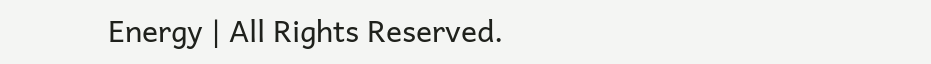Energy | All Rights Reserved.